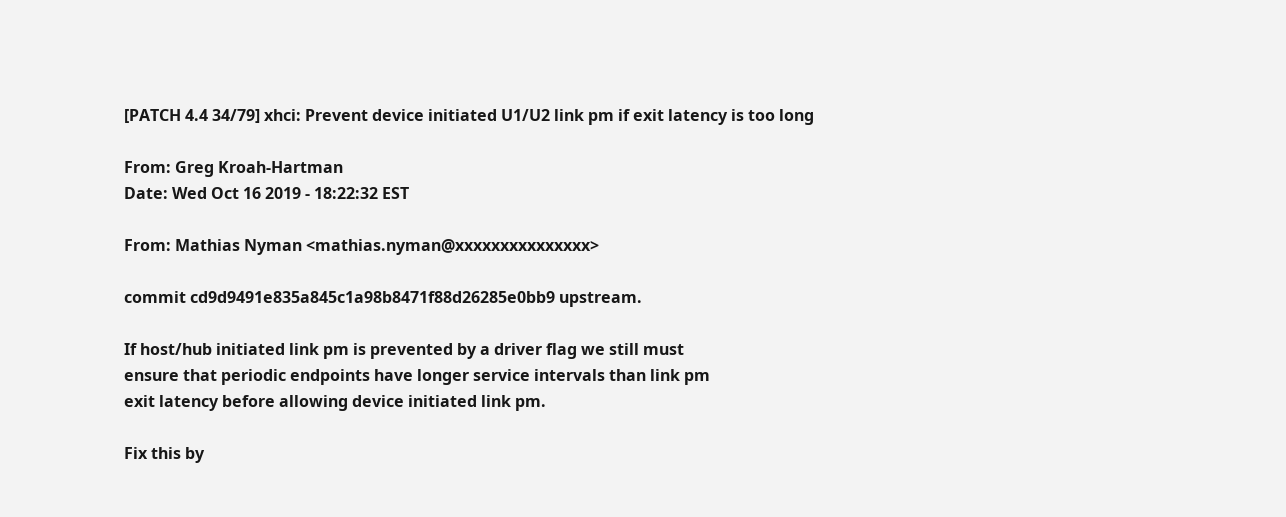[PATCH 4.4 34/79] xhci: Prevent device initiated U1/U2 link pm if exit latency is too long

From: Greg Kroah-Hartman
Date: Wed Oct 16 2019 - 18:22:32 EST

From: Mathias Nyman <mathias.nyman@xxxxxxxxxxxxxxx>

commit cd9d9491e835a845c1a98b8471f88d26285e0bb9 upstream.

If host/hub initiated link pm is prevented by a driver flag we still must
ensure that periodic endpoints have longer service intervals than link pm
exit latency before allowing device initiated link pm.

Fix this by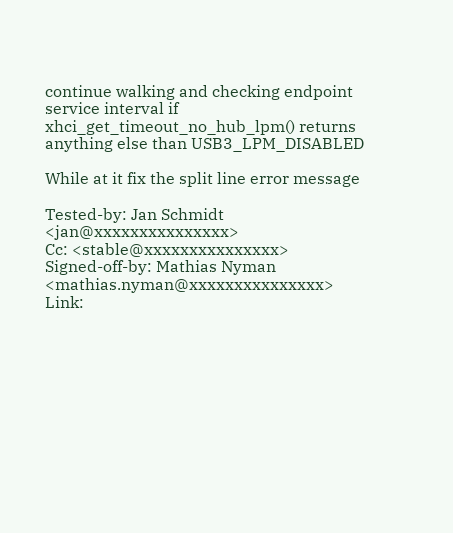continue walking and checking endpoint service interval if
xhci_get_timeout_no_hub_lpm() returns anything else than USB3_LPM_DISABLED

While at it fix the split line error message

Tested-by: Jan Schmidt <jan@xxxxxxxxxxxxxxx>
Cc: <stable@xxxxxxxxxxxxxxx>
Signed-off-by: Mathias Nyman <mathias.nyman@xxxxxxxxxxxxxxx>
Link: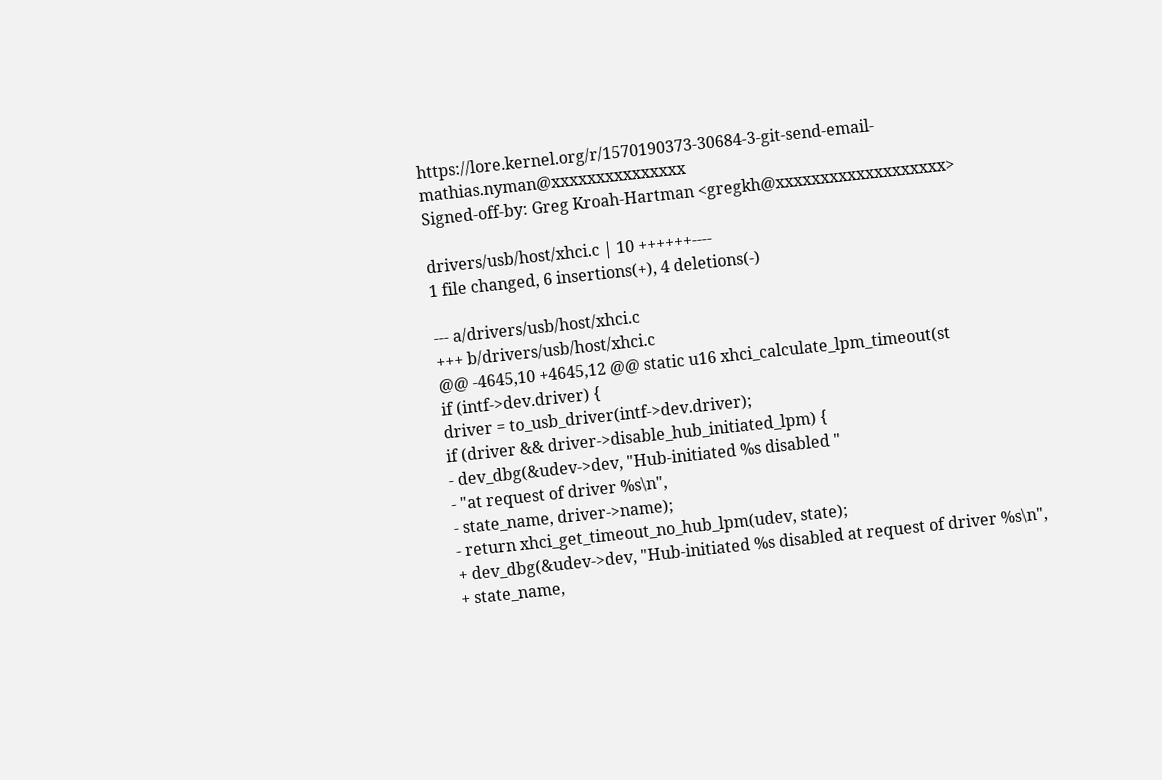https://lore.kernel.org/r/1570190373-30684-3-git-send-email-mathias.nyman@xxxxxxxxxxxxxxx
Signed-off-by: Greg Kroah-Hartman <gregkh@xxxxxxxxxxxxxxxxxxx>

drivers/usb/host/xhci.c | 10 ++++++----
1 file changed, 6 insertions(+), 4 deletions(-)

--- a/drivers/usb/host/xhci.c
+++ b/drivers/usb/host/xhci.c
@@ -4645,10 +4645,12 @@ static u16 xhci_calculate_lpm_timeout(st
if (intf->dev.driver) {
driver = to_usb_driver(intf->dev.driver);
if (driver && driver->disable_hub_initiated_lpm) {
- dev_dbg(&udev->dev, "Hub-initiated %s disabled "
- "at request of driver %s\n",
- state_name, driver->name);
- return xhci_get_timeout_no_hub_lpm(udev, state);
+ dev_dbg(&udev->dev, "Hub-initiated %s disabled at request of driver %s\n",
+ state_name,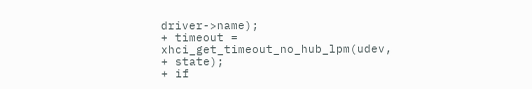driver->name);
+ timeout = xhci_get_timeout_no_hub_lpm(udev,
+ state);
+ if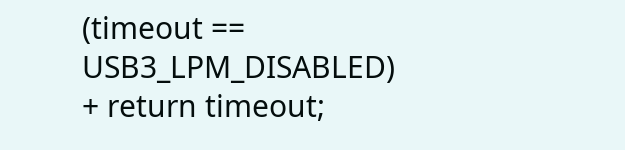(timeout == USB3_LPM_DISABLED)
+ return timeout;